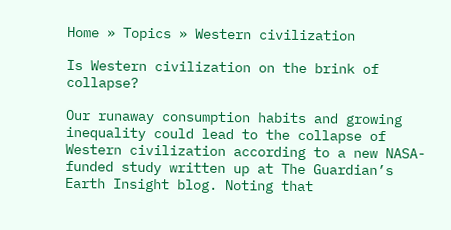Home » Topics » Western civilization

Is Western civilization on the brink of collapse?

Our runaway consumption habits and growing inequality could lead to the collapse of Western civilization according to a new NASA-funded study written up at The Guardian’s Earth Insight blog. Noting that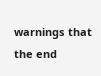warnings that the end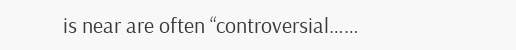is near are often “controversial……